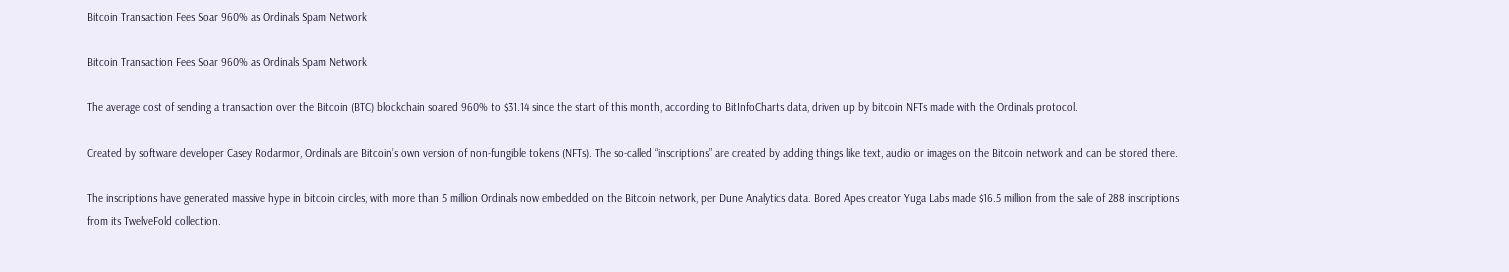Bitcoin Transaction Fees Soar 960% as Ordinals Spam Network

Bitcoin Transaction Fees Soar 960% as Ordinals Spam Network

The average cost of sending a transaction over the Bitcoin (BTC) blockchain soared 960% to $31.14 since the start of this month, according to BitInfoCharts data, driven up by bitcoin NFTs made with the Ordinals protocol.

Created by software developer Casey Rodarmor, Ordinals are Bitcoin’s own version of non-fungible tokens (NFTs). The so-called “inscriptions” are created by adding things like text, audio or images on the Bitcoin network and can be stored there.

The inscriptions have generated massive hype in bitcoin circles, with more than 5 million Ordinals now embedded on the Bitcoin network, per Dune Analytics data. Bored Apes creator Yuga Labs made $16.5 million from the sale of 288 inscriptions from its TwelveFold collection.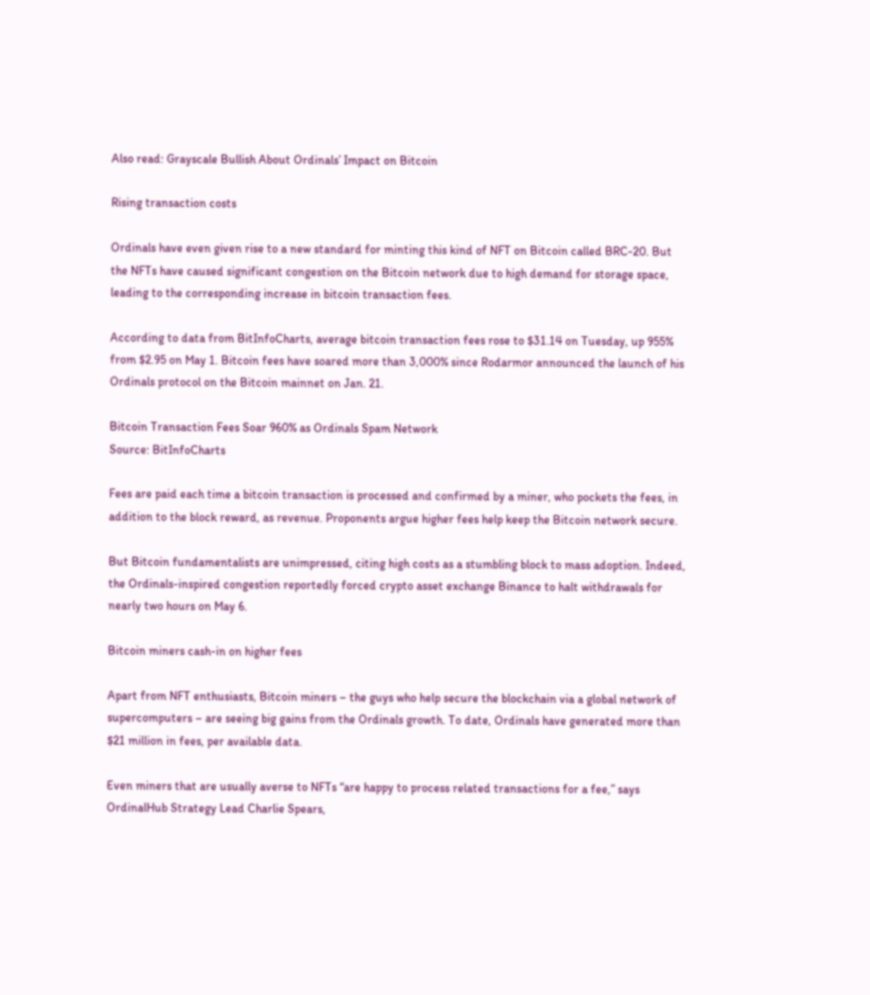Also read: Grayscale Bullish About Ordinals’ Impact on Bitcoin

Rising transaction costs

Ordinals have even given rise to a new standard for minting this kind of NFT on Bitcoin called BRC-20. But the NFTs have caused significant congestion on the Bitcoin network due to high demand for storage space, leading to the corresponding increase in bitcoin transaction fees.

According to data from BitInfoCharts, average bitcoin transaction fees rose to $31.14 on Tuesday, up 955% from $2.95 on May 1. Bitcoin fees have soared more than 3,000% since Rodarmor announced the launch of his Ordinals protocol on the Bitcoin mainnet on Jan. 21.

Bitcoin Transaction Fees Soar 960% as Ordinals Spam Network
Source: BitInfoCharts

Fees are paid each time a bitcoin transaction is processed and confirmed by a miner, who pockets the fees, in addition to the block reward, as revenue. Proponents argue higher fees help keep the Bitcoin network secure.

But Bitcoin fundamentalists are unimpressed, citing high costs as a stumbling block to mass adoption. Indeed, the Ordinals-inspired congestion reportedly forced crypto asset exchange Binance to halt withdrawals for nearly two hours on May 6.

Bitcoin miners cash-in on higher fees

Apart from NFT enthusiasts, Bitcoin miners – the guys who help secure the blockchain via a global network of supercomputers – are seeing big gains from the Ordinals growth. To date, Ordinals have generated more than $21 million in fees, per available data.

Even miners that are usually averse to NFTs “are happy to process related transactions for a fee,” says OrdinalHub Strategy Lead Charlie Spears,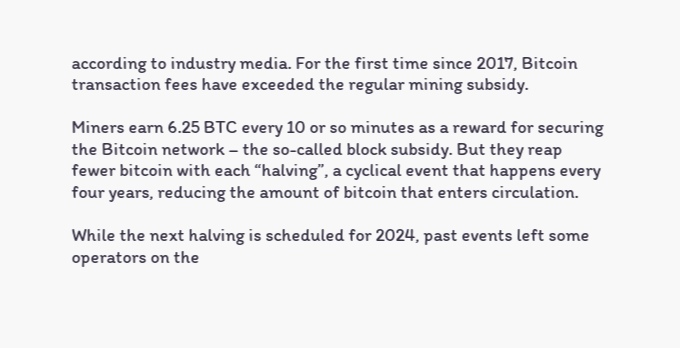according to industry media. For the first time since 2017, Bitcoin transaction fees have exceeded the regular mining subsidy.

Miners earn 6.25 BTC every 10 or so minutes as a reward for securing the Bitcoin network – the so-called block subsidy. But they reap fewer bitcoin with each “halving”, a cyclical event that happens every four years, reducing the amount of bitcoin that enters circulation.

While the next halving is scheduled for 2024, past events left some operators on the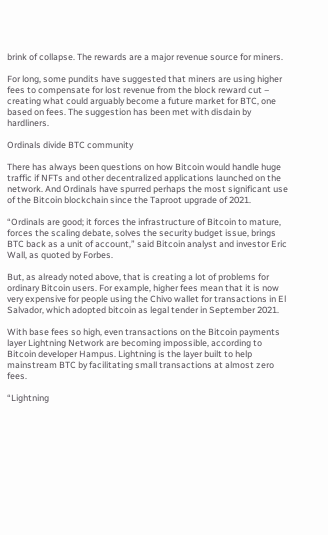brink of collapse. The rewards are a major revenue source for miners.

For long, some pundits have suggested that miners are using higher fees to compensate for lost revenue from the block reward cut – creating what could arguably become a future market for BTC, one based on fees. The suggestion has been met with disdain by hardliners.

Ordinals divide BTC community

There has always been questions on how Bitcoin would handle huge traffic if NFTs and other decentralized applications launched on the network. And Ordinals have spurred perhaps the most significant use of the Bitcoin blockchain since the Taproot upgrade of 2021.

“Ordinals are good; it forces the infrastructure of Bitcoin to mature, forces the scaling debate, solves the security budget issue, brings BTC back as a unit of account,” said Bitcoin analyst and investor Eric Wall, as quoted by Forbes.

But, as already noted above, that is creating a lot of problems for ordinary Bitcoin users. For example, higher fees mean that it is now very expensive for people using the Chivo wallet for transactions in El Salvador, which adopted bitcoin as legal tender in September 2021.

With base fees so high, even transactions on the Bitcoin payments layer Lightning Network are becoming impossible, according to Bitcoin developer Hampus. Lightning is the layer built to help mainstream BTC by facilitating small transactions at almost zero fees.

“Lightning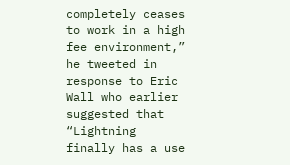completely ceases to work in a high fee environment,” he tweeted in response to Eric Wall who earlier suggested that “Lightning finally has a use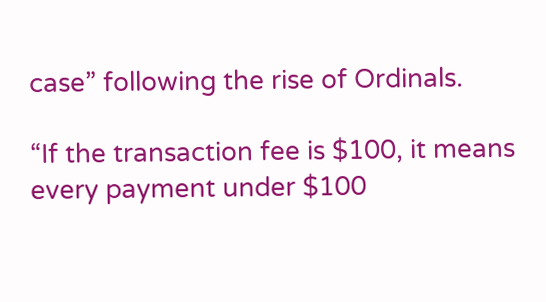case” following the rise of Ordinals.

“If the transaction fee is $100, it means every payment under $100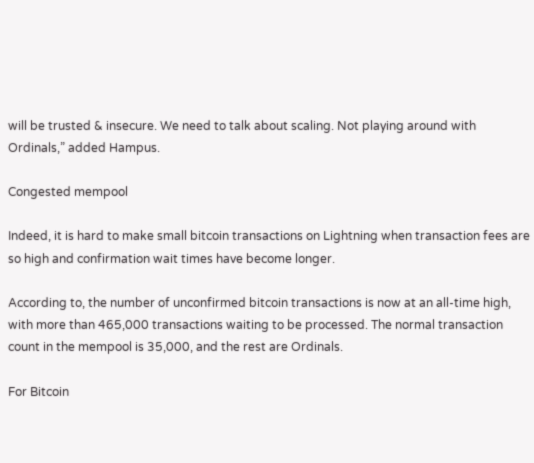will be trusted & insecure. We need to talk about scaling. Not playing around with Ordinals,” added Hampus.

Congested mempool

Indeed, it is hard to make small bitcoin transactions on Lightning when transaction fees are so high and confirmation wait times have become longer.

According to, the number of unconfirmed bitcoin transactions is now at an all-time high, with more than 465,000 transactions waiting to be processed. The normal transaction count in the mempool is 35,000, and the rest are Ordinals.

For Bitcoin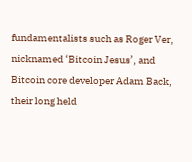fundamentalists such as Roger Ver, nicknamed ‘Bitcoin Jesus’, and Bitcoin core developer Adam Back, their long held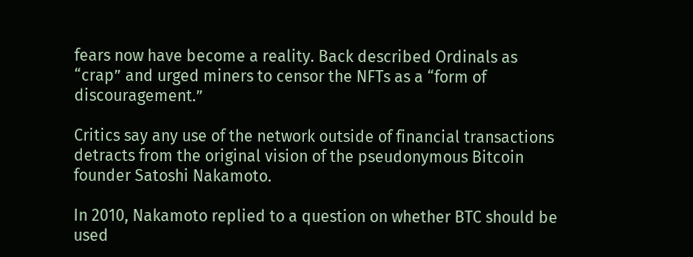fears now have become a reality. Back described Ordinals as “crap” and urged miners to censor the NFTs as a “form of discouragement.”

Critics say any use of the network outside of financial transactions detracts from the original vision of the pseudonymous Bitcoin founder Satoshi Nakamoto.

In 2010, Nakamoto replied to a question on whether BTC should be used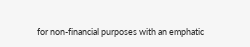for non-financial purposes with an emphatic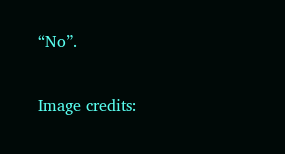“No”.

Image credits: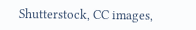Shutterstock, CC images,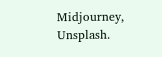Midjourney, Unsplash.